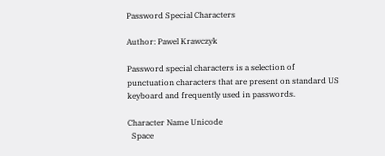Password Special Characters

Author: Pawel Krawczyk

Password special characters is a selection of punctuation characters that are present on standard US keyboard and frequently used in passwords.

Character Name Unicode
  Space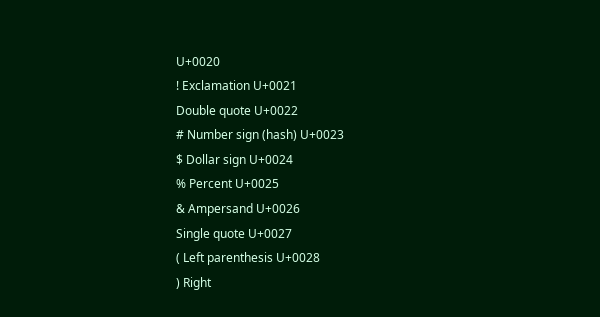U+0020
! Exclamation U+0021
Double quote U+0022
# Number sign (hash) U+0023
$ Dollar sign U+0024
% Percent U+0025
& Ampersand U+0026
Single quote U+0027
( Left parenthesis U+0028
) Right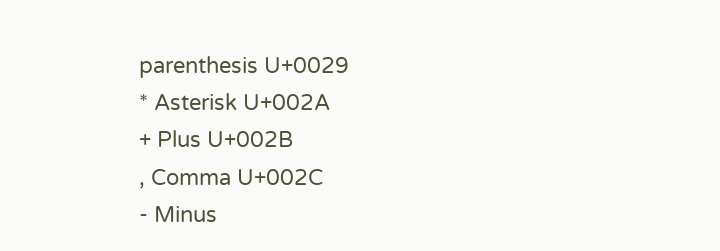parenthesis U+0029
* Asterisk U+002A
+ Plus U+002B
, Comma U+002C
- Minus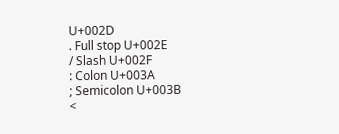U+002D
. Full stop U+002E
/ Slash U+002F
: Colon U+003A
; Semicolon U+003B
<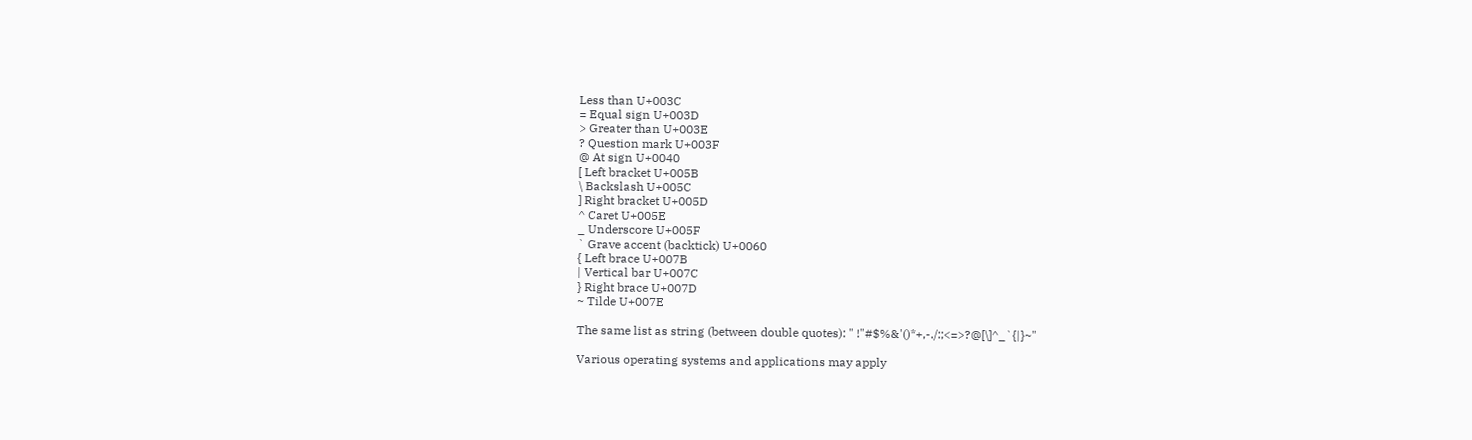Less than U+003C
= Equal sign U+003D
> Greater than U+003E
? Question mark U+003F
@ At sign U+0040
[ Left bracket U+005B
\ Backslash U+005C
] Right bracket U+005D
^ Caret U+005E
_ Underscore U+005F
` Grave accent (backtick) U+0060
{ Left brace U+007B
| Vertical bar U+007C
} Right brace U+007D
~ Tilde U+007E

The same list as string (between double quotes): " !"#$%&'()*+,-./:;<=>?@[\]^_`{|}~"

Various operating systems and applications may apply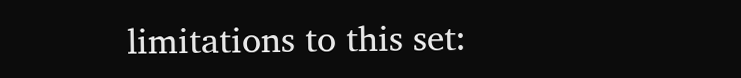limitations to this set: